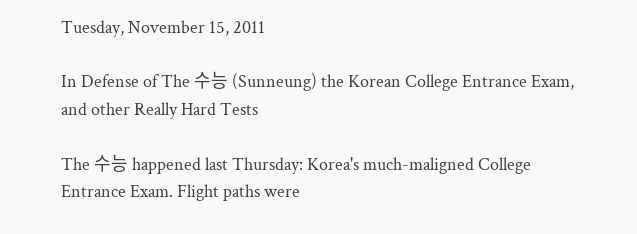Tuesday, November 15, 2011

In Defense of The 수능 (Sunneung) the Korean College Entrance Exam, and other Really Hard Tests

The 수능 happened last Thursday: Korea's much-maligned College Entrance Exam. Flight paths were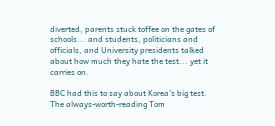diverted, parents stuck toffee on the gates of schools... and students, politicians and officials, and University presidents talked about how much they hate the test... yet it carries on.

BBC had this to say about Korea's big test. The always-worth-reading Tom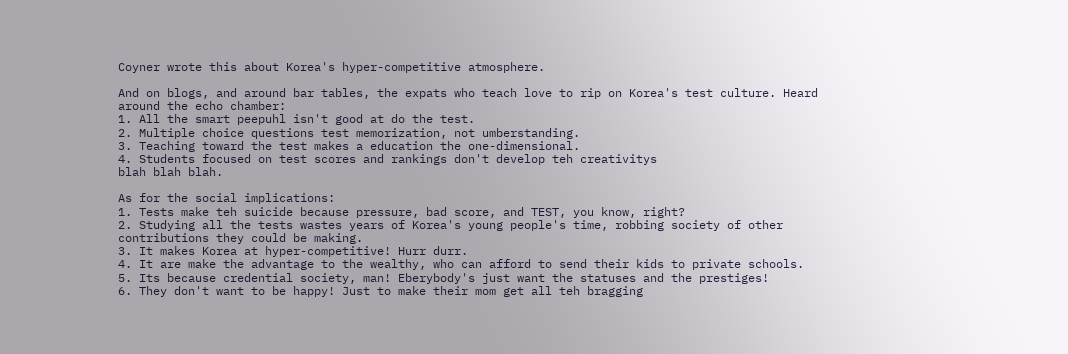Coyner wrote this about Korea's hyper-competitive atmosphere.

And on blogs, and around bar tables, the expats who teach love to rip on Korea's test culture. Heard around the echo chamber:
1. All the smart peepuhl isn't good at do the test.
2. Multiple choice questions test memorization, not umberstanding.
3. Teaching toward the test makes a education the one-dimensional.
4. Students focused on test scores and rankings don't develop teh creativitys
blah blah blah.

As for the social implications:
1. Tests make teh suicide because pressure, bad score, and TEST, you know, right?
2. Studying all the tests wastes years of Korea's young people's time, robbing society of other contributions they could be making.
3. It makes Korea at hyper-competitive! Hurr durr.
4. It are make the advantage to the wealthy, who can afford to send their kids to private schools.
5. Its because credential society, man! Eberybody's just want the statuses and the prestiges!
6. They don't want to be happy! Just to make their mom get all teh bragging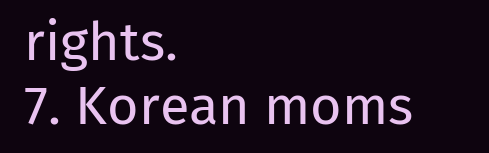rights.
7. Korean moms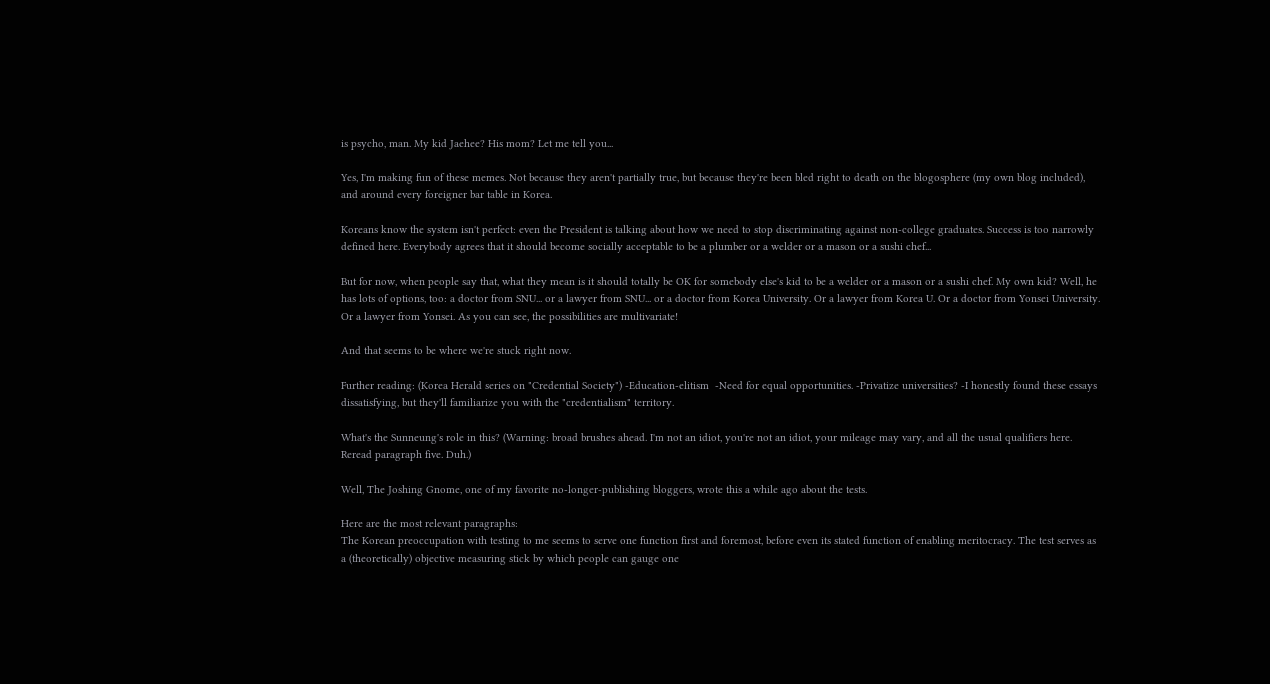is psycho, man. My kid Jaehee? His mom? Let me tell you...

Yes, I'm making fun of these memes. Not because they aren't partially true, but because they're been bled right to death on the blogosphere (my own blog included), and around every foreigner bar table in Korea.

Koreans know the system isn't perfect: even the President is talking about how we need to stop discriminating against non-college graduates. Success is too narrowly defined here. Everybody agrees that it should become socially acceptable to be a plumber or a welder or a mason or a sushi chef...

But for now, when people say that, what they mean is it should totally be OK for somebody else's kid to be a welder or a mason or a sushi chef. My own kid? Well, he has lots of options, too: a doctor from SNU... or a lawyer from SNU... or a doctor from Korea University. Or a lawyer from Korea U. Or a doctor from Yonsei University. Or a lawyer from Yonsei. As you can see, the possibilities are multivariate!

And that seems to be where we're stuck right now.

Further reading: (Korea Herald series on "Credential Society") -Education-elitism  -Need for equal opportunities. -Privatize universities? -I honestly found these essays dissatisfying, but they'll familiarize you with the "credentialism" territory.

What's the Sunneung's role in this? (Warning: broad brushes ahead. I'm not an idiot, you're not an idiot, your mileage may vary, and all the usual qualifiers here. Reread paragraph five. Duh.)

Well, The Joshing Gnome, one of my favorite no-longer-publishing bloggers, wrote this a while ago about the tests.

Here are the most relevant paragraphs:
The Korean preoccupation with testing to me seems to serve one function first and foremost, before even its stated function of enabling meritocracy. The test serves as a (theoretically) objective measuring stick by which people can gauge one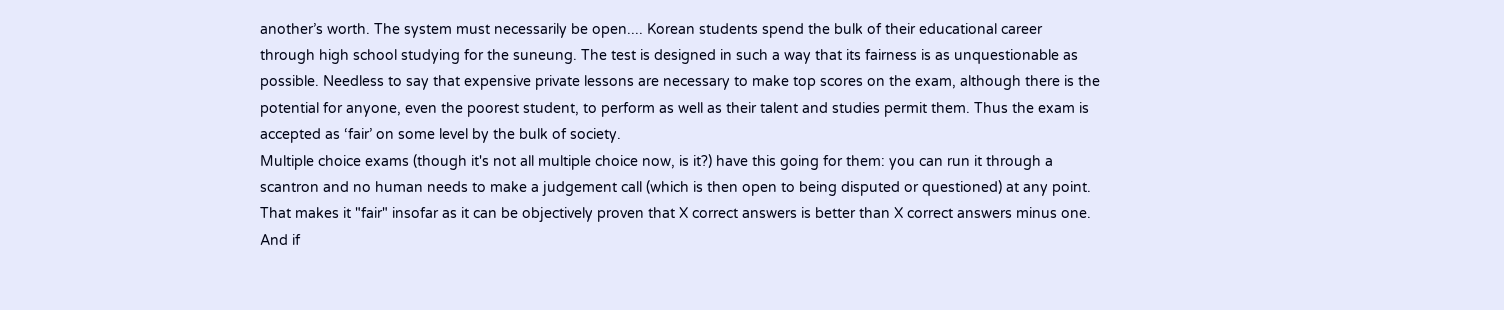another’s worth. The system must necessarily be open.... Korean students spend the bulk of their educational career through high school studying for the suneung. The test is designed in such a way that its fairness is as unquestionable as possible. Needless to say that expensive private lessons are necessary to make top scores on the exam, although there is the potential for anyone, even the poorest student, to perform as well as their talent and studies permit them. Thus the exam is accepted as ‘fair’ on some level by the bulk of society.
Multiple choice exams (though it's not all multiple choice now, is it?) have this going for them: you can run it through a scantron and no human needs to make a judgement call (which is then open to being disputed or questioned) at any point. That makes it "fair" insofar as it can be objectively proven that X correct answers is better than X correct answers minus one. And if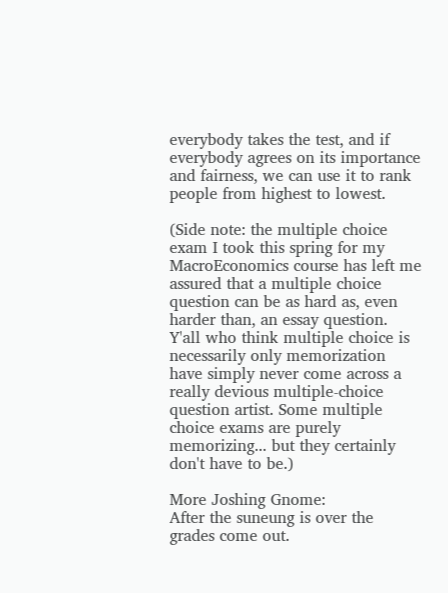everybody takes the test, and if everybody agrees on its importance and fairness, we can use it to rank people from highest to lowest.

(Side note: the multiple choice exam I took this spring for my MacroEconomics course has left me assured that a multiple choice question can be as hard as, even harder than, an essay question. Y'all who think multiple choice is necessarily only memorization have simply never come across a really devious multiple-choice question artist. Some multiple choice exams are purely memorizing... but they certainly don't have to be.)

More Joshing Gnome:
After the suneung is over the grades come out.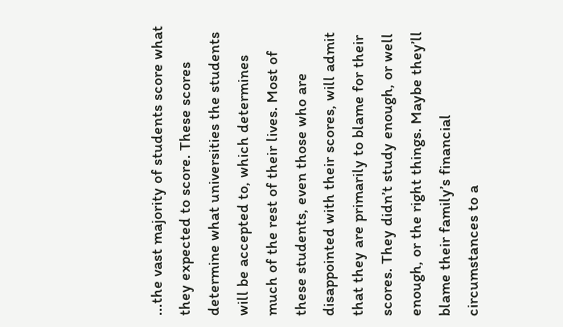...the vast majority of students score what they expected to score. These scores determine what universities the students will be accepted to, which determines much of the rest of their lives. Most of these students, even those who are disappointed with their scores, will admit that they are primarily to blame for their scores. They didn’t study enough, or well enough, or the right things. Maybe they’ll blame their family’s financial circumstances to a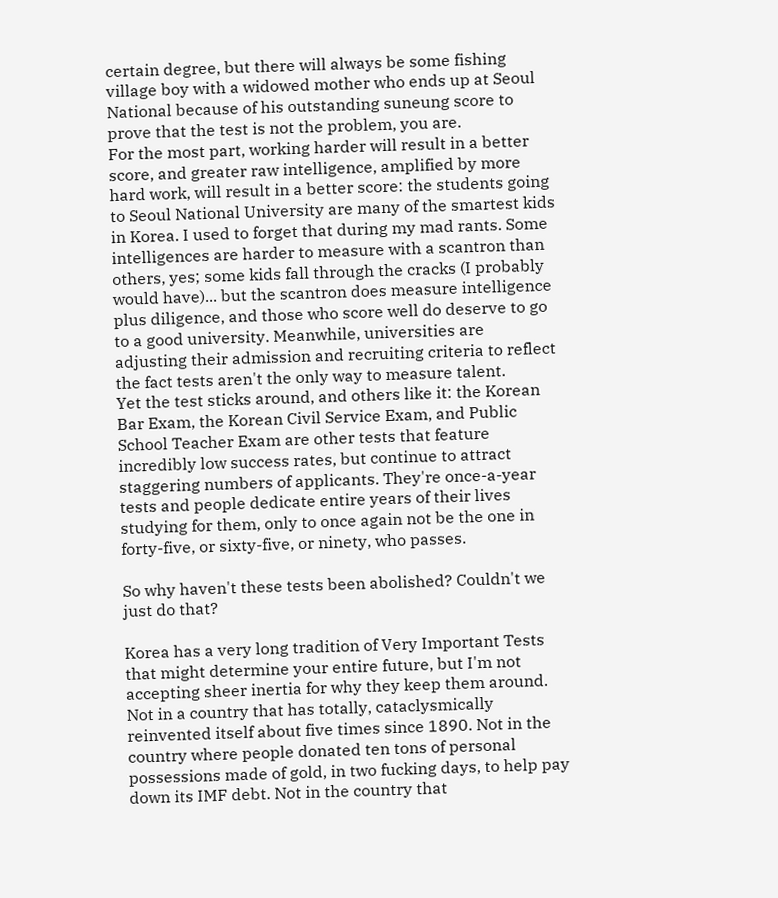certain degree, but there will always be some fishing village boy with a widowed mother who ends up at Seoul National because of his outstanding suneung score to prove that the test is not the problem, you are.
For the most part, working harder will result in a better score, and greater raw intelligence, amplified by more hard work, will result in a better score: the students going to Seoul National University are many of the smartest kids in Korea. I used to forget that during my mad rants. Some intelligences are harder to measure with a scantron than others, yes; some kids fall through the cracks (I probably would have)... but the scantron does measure intelligence plus diligence, and those who score well do deserve to go to a good university. Meanwhile, universities are adjusting their admission and recruiting criteria to reflect the fact tests aren't the only way to measure talent.
Yet the test sticks around, and others like it: the Korean Bar Exam, the Korean Civil Service Exam, and Public School Teacher Exam are other tests that feature incredibly low success rates, but continue to attract staggering numbers of applicants. They're once-a-year tests and people dedicate entire years of their lives studying for them, only to once again not be the one in forty-five, or sixty-five, or ninety, who passes.

So why haven't these tests been abolished? Couldn't we just do that?

Korea has a very long tradition of Very Important Tests that might determine your entire future, but I'm not accepting sheer inertia for why they keep them around. Not in a country that has totally, cataclysmically reinvented itself about five times since 1890. Not in the country where people donated ten tons of personal possessions made of gold, in two fucking days, to help pay down its IMF debt. Not in the country that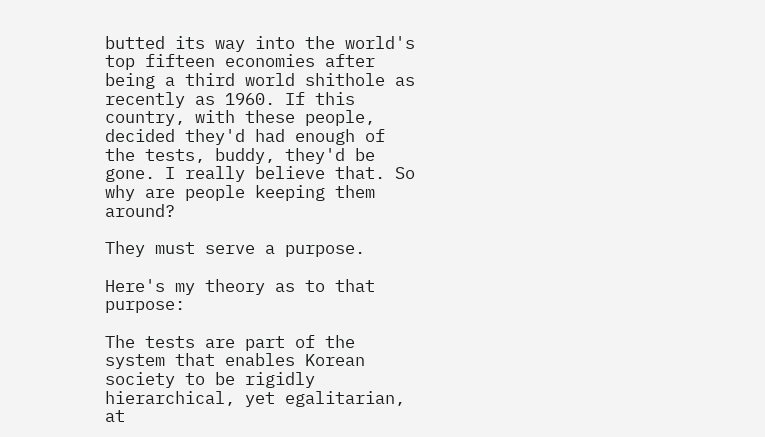butted its way into the world's top fifteen economies after being a third world shithole as recently as 1960. If this country, with these people, decided they'd had enough of the tests, buddy, they'd be gone. I really believe that. So why are people keeping them around?

They must serve a purpose.

Here's my theory as to that purpose:

The tests are part of the system that enables Korean society to be rigidly hierarchical, yet egalitarian, at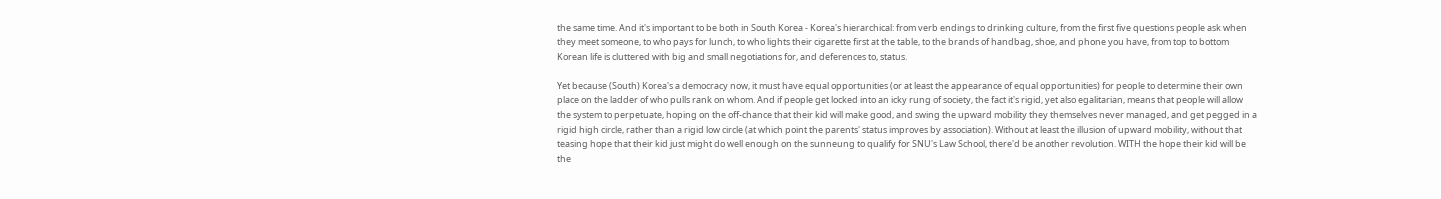the same time. And it's important to be both in South Korea - Korea's hierarchical: from verb endings to drinking culture, from the first five questions people ask when they meet someone, to who pays for lunch, to who lights their cigarette first at the table, to the brands of handbag, shoe, and phone you have, from top to bottom Korean life is cluttered with big and small negotiations for, and deferences to, status.

Yet because (South) Korea's a democracy now, it must have equal opportunities (or at least the appearance of equal opportunities) for people to determine their own place on the ladder of who pulls rank on whom. And if people get locked into an icky rung of society, the fact it's rigid, yet also egalitarian, means that people will allow the system to perpetuate, hoping on the off-chance that their kid will make good, and swing the upward mobility they themselves never managed, and get pegged in a rigid high circle, rather than a rigid low circle (at which point the parents' status improves by association). Without at least the illusion of upward mobility, without that teasing hope that their kid just might do well enough on the sunneung to qualify for SNU's Law School, there'd be another revolution. WITH the hope their kid will be the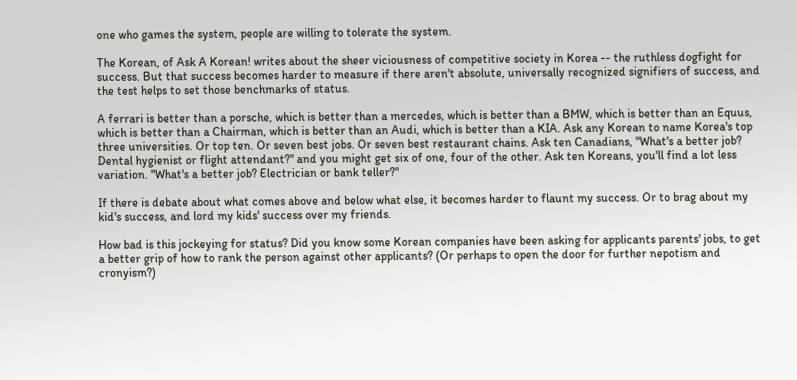one who games the system, people are willing to tolerate the system.

The Korean, of Ask A Korean! writes about the sheer viciousness of competitive society in Korea -- the ruthless dogfight for success. But that success becomes harder to measure if there aren't absolute, universally recognized signifiers of success, and the test helps to set those benchmarks of status.

A ferrari is better than a porsche, which is better than a mercedes, which is better than a BMW, which is better than an Equus, which is better than a Chairman, which is better than an Audi, which is better than a KIA. Ask any Korean to name Korea's top three universities. Or top ten. Or seven best jobs. Or seven best restaurant chains. Ask ten Canadians, "What's a better job? Dental hygienist or flight attendant?" and you might get six of one, four of the other. Ask ten Koreans, you'll find a lot less variation. "What's a better job? Electrician or bank teller?"

If there is debate about what comes above and below what else, it becomes harder to flaunt my success. Or to brag about my kid's success, and lord my kids' success over my friends.

How bad is this jockeying for status? Did you know some Korean companies have been asking for applicants parents' jobs, to get a better grip of how to rank the person against other applicants? (Or perhaps to open the door for further nepotism and cronyism?)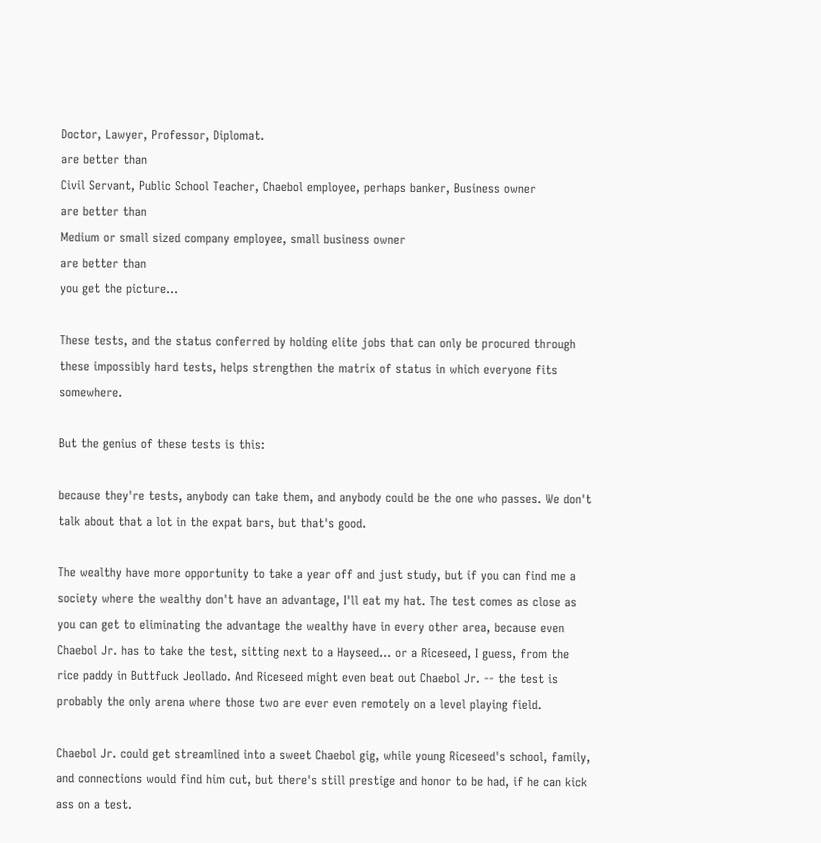Doctor, Lawyer, Professor, Diplomat.
are better than
Civil Servant, Public School Teacher, Chaebol employee, perhaps banker, Business owner
are better than
Medium or small sized company employee, small business owner
are better than
you get the picture...

These tests, and the status conferred by holding elite jobs that can only be procured through these impossibly hard tests, helps strengthen the matrix of status in which everyone fits somewhere.

But the genius of these tests is this:

because they're tests, anybody can take them, and anybody could be the one who passes. We don't talk about that a lot in the expat bars, but that's good.

The wealthy have more opportunity to take a year off and just study, but if you can find me a society where the wealthy don't have an advantage, I'll eat my hat. The test comes as close as you can get to eliminating the advantage the wealthy have in every other area, because even Chaebol Jr. has to take the test, sitting next to a Hayseed... or a Riceseed, I guess, from the rice paddy in Buttfuck Jeollado. And Riceseed might even beat out Chaebol Jr. -- the test is probably the only arena where those two are ever even remotely on a level playing field.

Chaebol Jr. could get streamlined into a sweet Chaebol gig, while young Riceseed's school, family, and connections would find him cut, but there's still prestige and honor to be had, if he can kick ass on a test.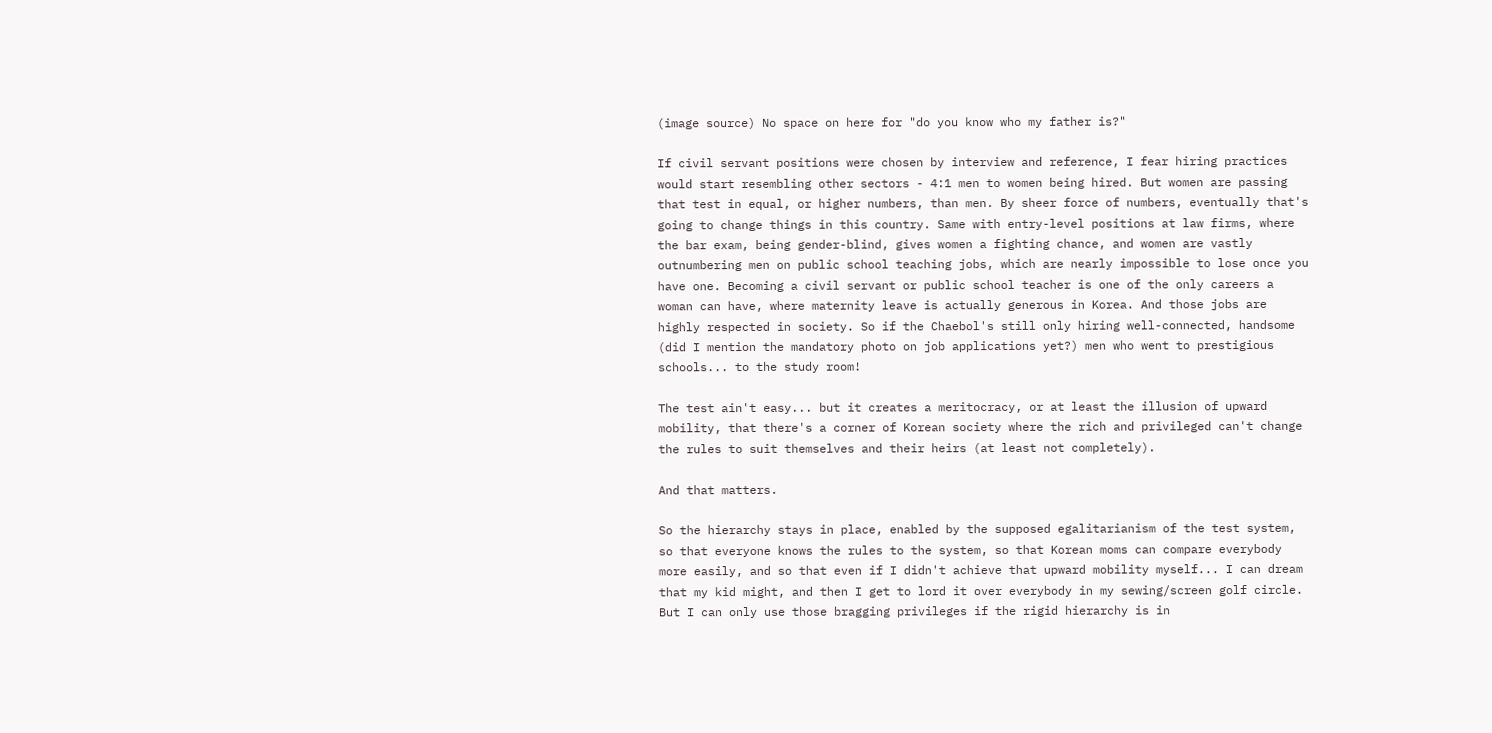(image source) No space on here for "do you know who my father is?"

If civil servant positions were chosen by interview and reference, I fear hiring practices would start resembling other sectors - 4:1 men to women being hired. But women are passing that test in equal, or higher numbers, than men. By sheer force of numbers, eventually that's going to change things in this country. Same with entry-level positions at law firms, where the bar exam, being gender-blind, gives women a fighting chance, and women are vastly outnumbering men on public school teaching jobs, which are nearly impossible to lose once you have one. Becoming a civil servant or public school teacher is one of the only careers a woman can have, where maternity leave is actually generous in Korea. And those jobs are highly respected in society. So if the Chaebol's still only hiring well-connected, handsome (did I mention the mandatory photo on job applications yet?) men who went to prestigious schools... to the study room!

The test ain't easy... but it creates a meritocracy, or at least the illusion of upward mobility, that there's a corner of Korean society where the rich and privileged can't change the rules to suit themselves and their heirs (at least not completely).

And that matters.

So the hierarchy stays in place, enabled by the supposed egalitarianism of the test system, so that everyone knows the rules to the system, so that Korean moms can compare everybody more easily, and so that even if I didn't achieve that upward mobility myself... I can dream that my kid might, and then I get to lord it over everybody in my sewing/screen golf circle. But I can only use those bragging privileges if the rigid hierarchy is in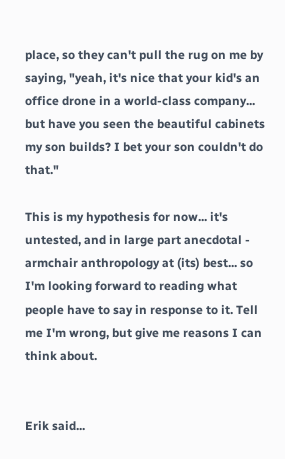place, so they can't pull the rug on me by saying, "yeah, it's nice that your kid's an office drone in a world-class company... but have you seen the beautiful cabinets my son builds? I bet your son couldn't do that."

This is my hypothesis for now... it's untested, and in large part anecdotal - armchair anthropology at (its) best... so I'm looking forward to reading what people have to say in response to it. Tell me I'm wrong, but give me reasons I can think about.


Erik said...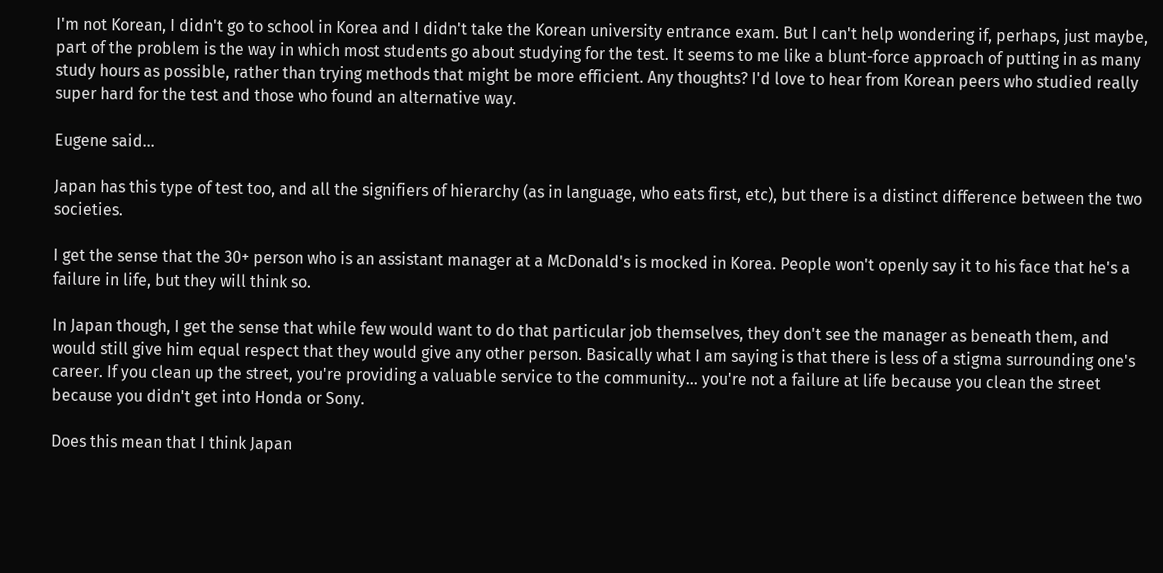I'm not Korean, I didn't go to school in Korea and I didn't take the Korean university entrance exam. But I can't help wondering if, perhaps, just maybe, part of the problem is the way in which most students go about studying for the test. It seems to me like a blunt-force approach of putting in as many study hours as possible, rather than trying methods that might be more efficient. Any thoughts? I'd love to hear from Korean peers who studied really super hard for the test and those who found an alternative way.

Eugene said...

Japan has this type of test too, and all the signifiers of hierarchy (as in language, who eats first, etc), but there is a distinct difference between the two societies.

I get the sense that the 30+ person who is an assistant manager at a McDonald's is mocked in Korea. People won't openly say it to his face that he's a failure in life, but they will think so.

In Japan though, I get the sense that while few would want to do that particular job themselves, they don't see the manager as beneath them, and would still give him equal respect that they would give any other person. Basically what I am saying is that there is less of a stigma surrounding one's career. If you clean up the street, you're providing a valuable service to the community... you're not a failure at life because you clean the street because you didn't get into Honda or Sony.

Does this mean that I think Japan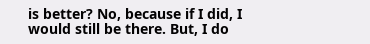is better? No, because if I did, I would still be there. But, I do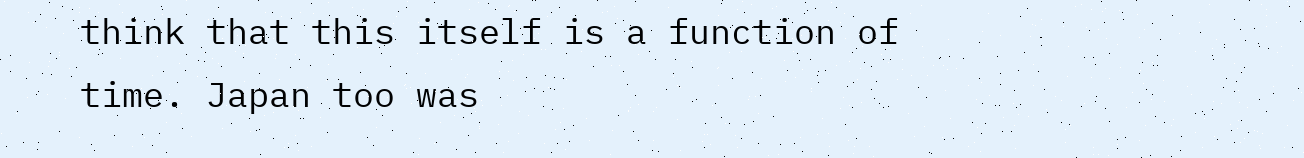think that this itself is a function of time. Japan too was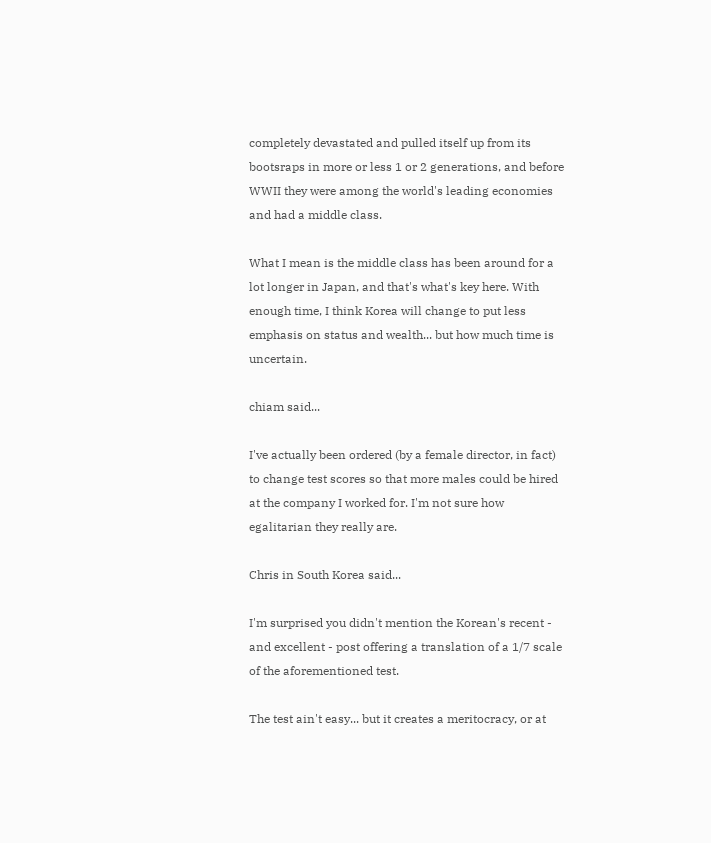completely devastated and pulled itself up from its bootsraps in more or less 1 or 2 generations, and before WWII they were among the world's leading economies and had a middle class.

What I mean is the middle class has been around for a lot longer in Japan, and that's what's key here. With enough time, I think Korea will change to put less emphasis on status and wealth... but how much time is uncertain.

chiam said...

I've actually been ordered (by a female director, in fact) to change test scores so that more males could be hired at the company I worked for. I'm not sure how egalitarian they really are.

Chris in South Korea said...

I'm surprised you didn't mention the Korean's recent - and excellent - post offering a translation of a 1/7 scale of the aforementioned test.

The test ain't easy... but it creates a meritocracy, or at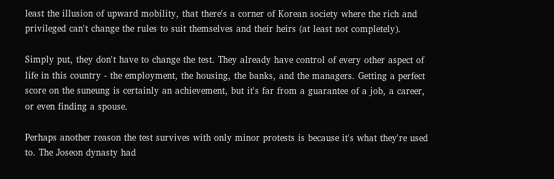least the illusion of upward mobility, that there's a corner of Korean society where the rich and privileged can't change the rules to suit themselves and their heirs (at least not completely).

Simply put, they don't have to change the test. They already have control of every other aspect of life in this country - the employment, the housing, the banks, and the managers. Getting a perfect score on the suneung is certainly an achievement, but it's far from a guarantee of a job, a career, or even finding a spouse.

Perhaps another reason the test survives with only minor protests is because it's what they're used to. The Joseon dynasty had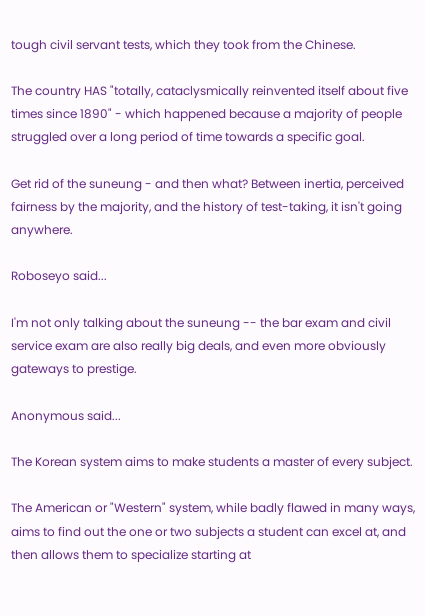tough civil servant tests, which they took from the Chinese.

The country HAS "totally, cataclysmically reinvented itself about five times since 1890" - which happened because a majority of people struggled over a long period of time towards a specific goal.

Get rid of the suneung - and then what? Between inertia, perceived fairness by the majority, and the history of test-taking, it isn't going anywhere.

Roboseyo said...

I'm not only talking about the suneung -- the bar exam and civil service exam are also really big deals, and even more obviously gateways to prestige.

Anonymous said...

The Korean system aims to make students a master of every subject.

The American or "Western" system, while badly flawed in many ways, aims to find out the one or two subjects a student can excel at, and then allows them to specialize starting at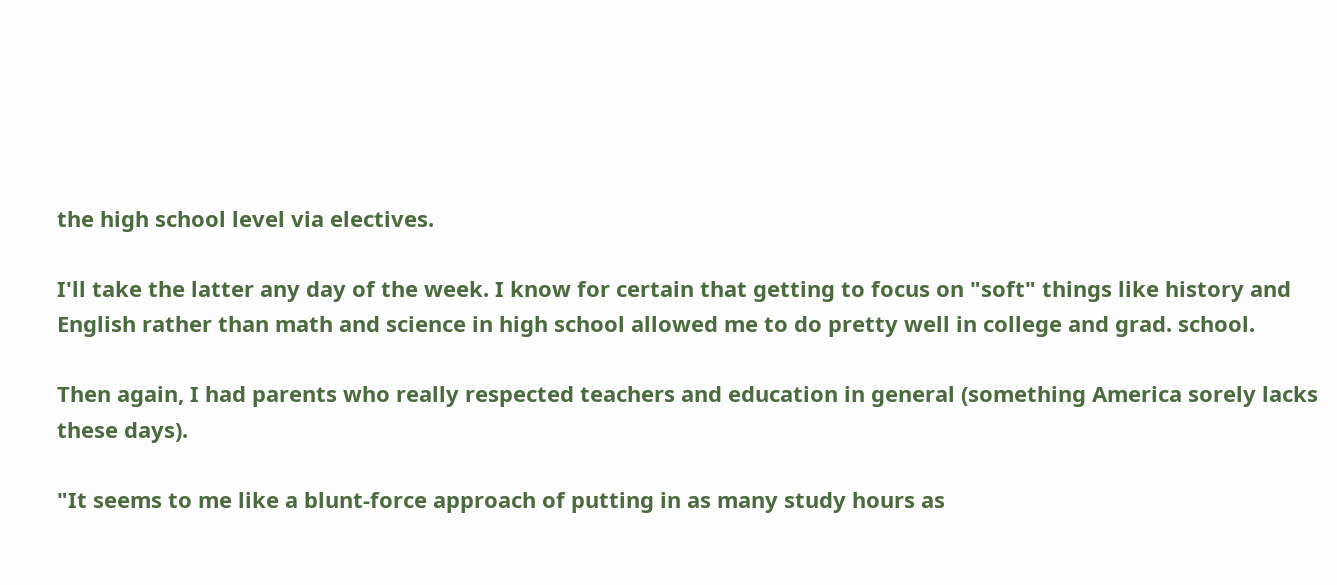the high school level via electives.

I'll take the latter any day of the week. I know for certain that getting to focus on "soft" things like history and English rather than math and science in high school allowed me to do pretty well in college and grad. school.

Then again, I had parents who really respected teachers and education in general (something America sorely lacks these days).

"It seems to me like a blunt-force approach of putting in as many study hours as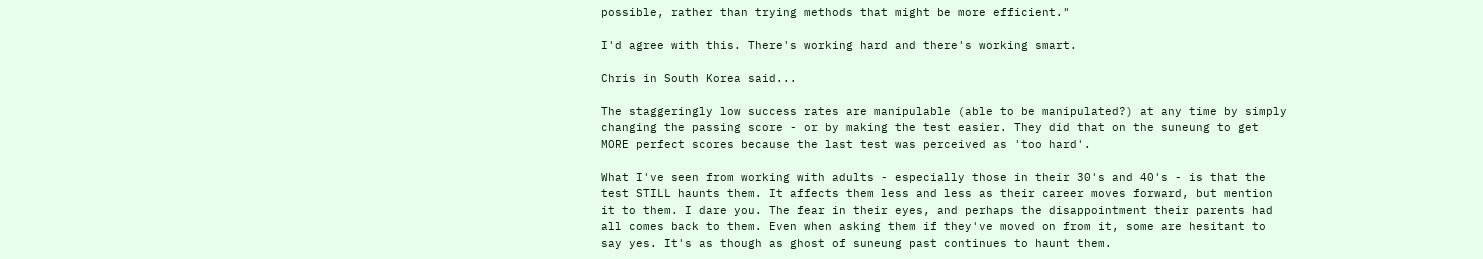possible, rather than trying methods that might be more efficient."

I'd agree with this. There's working hard and there's working smart.

Chris in South Korea said...

The staggeringly low success rates are manipulable (able to be manipulated?) at any time by simply changing the passing score - or by making the test easier. They did that on the suneung to get MORE perfect scores because the last test was perceived as 'too hard'.

What I've seen from working with adults - especially those in their 30's and 40's - is that the test STILL haunts them. It affects them less and less as their career moves forward, but mention it to them. I dare you. The fear in their eyes, and perhaps the disappointment their parents had all comes back to them. Even when asking them if they've moved on from it, some are hesitant to say yes. It's as though as ghost of suneung past continues to haunt them.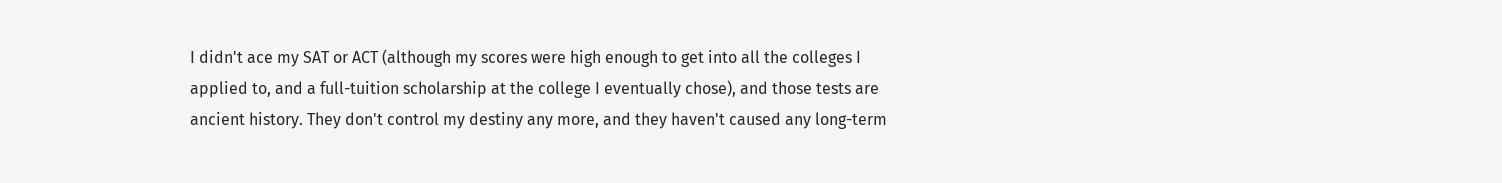I didn't ace my SAT or ACT (although my scores were high enough to get into all the colleges I applied to, and a full-tuition scholarship at the college I eventually chose), and those tests are ancient history. They don't control my destiny any more, and they haven't caused any long-term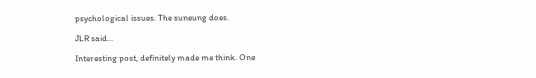psychological issues. The suneung does.

JLR said...

Interesting post, definitely made me think. One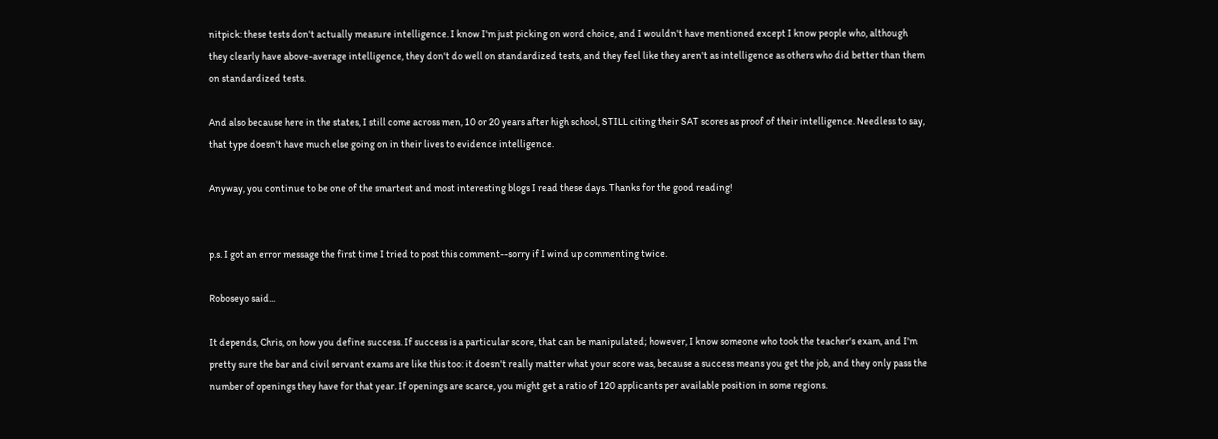nitpick: these tests don't actually measure intelligence. I know I'm just picking on word choice, and I wouldn't have mentioned except I know people who, although they clearly have above-average intelligence, they don't do well on standardized tests, and they feel like they aren't as intelligence as others who did better than them on standardized tests.

And also because here in the states, I still come across men, 10 or 20 years after high school, STILL citing their SAT scores as proof of their intelligence. Needless to say, that type doesn't have much else going on in their lives to evidence intelligence.

Anyway, you continue to be one of the smartest and most interesting blogs I read these days. Thanks for the good reading!


p.s. I got an error message the first time I tried to post this comment--sorry if I wind up commenting twice.

Roboseyo said...

It depends, Chris, on how you define success. If success is a particular score, that can be manipulated; however, I know someone who took the teacher's exam, and I'm pretty sure the bar and civil servant exams are like this too: it doesn't really matter what your score was, because a success means you get the job, and they only pass the number of openings they have for that year. If openings are scarce, you might get a ratio of 120 applicants per available position in some regions.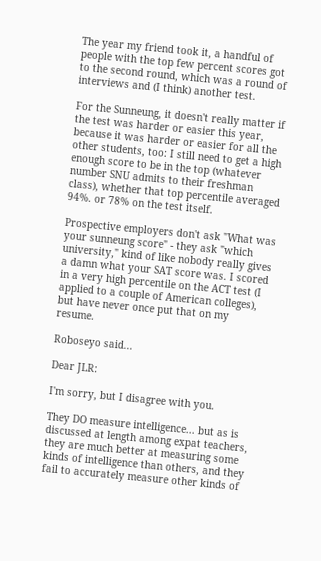The year my friend took it, a handful of people with the top few percent scores got to the second round, which was a round of interviews and (I think) another test.

For the Sunneung, it doesn't really matter if the test was harder or easier this year, because it was harder or easier for all the other students, too: I still need to get a high enough score to be in the top (whatever number SNU admits to their freshman class), whether that top percentile averaged 94%. or 78% on the test itself.

Prospective employers don't ask "What was your sunneung score" - they ask "which university," kind of like nobody really gives a damn what your SAT score was. I scored in a very high percentile on the ACT test (I applied to a couple of American colleges), but have never once put that on my resume.

Roboseyo said...

Dear JLR:

I'm sorry, but I disagree with you.

They DO measure intelligence... but as is discussed at length among expat teachers, they are much better at measuring some kinds of intelligence than others, and they fail to accurately measure other kinds of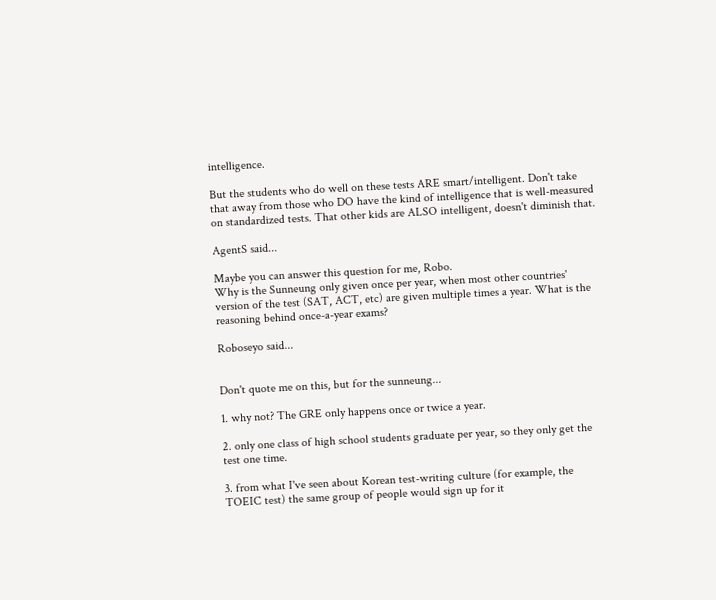intelligence.

But the students who do well on these tests ARE smart/intelligent. Don't take that away from those who DO have the kind of intelligence that is well-measured on standardized tests. That other kids are ALSO intelligent, doesn't diminish that.

AgentS said...

Maybe you can answer this question for me, Robo.
Why is the Sunneung only given once per year, when most other countries' version of the test (SAT, ACT, etc) are given multiple times a year. What is the reasoning behind once-a-year exams?

Roboseyo said...


Don't quote me on this, but for the sunneung...

1. why not? The GRE only happens once or twice a year.

2. only one class of high school students graduate per year, so they only get the test one time.

3. from what I've seen about Korean test-writing culture (for example, the TOEIC test) the same group of people would sign up for it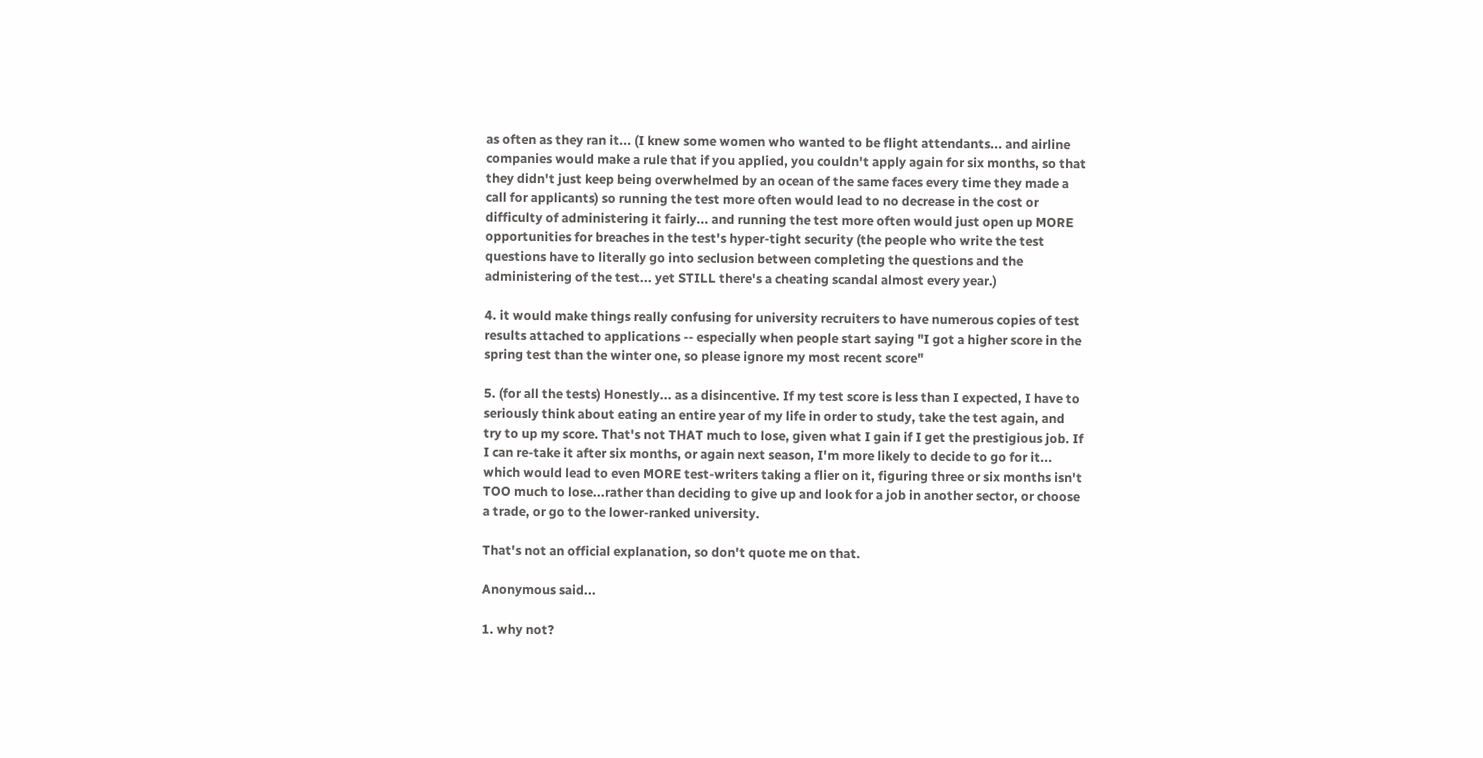as often as they ran it... (I knew some women who wanted to be flight attendants... and airline companies would make a rule that if you applied, you couldn't apply again for six months, so that they didn't just keep being overwhelmed by an ocean of the same faces every time they made a call for applicants) so running the test more often would lead to no decrease in the cost or difficulty of administering it fairly... and running the test more often would just open up MORE opportunities for breaches in the test's hyper-tight security (the people who write the test questions have to literally go into seclusion between completing the questions and the administering of the test... yet STILL there's a cheating scandal almost every year.)

4. it would make things really confusing for university recruiters to have numerous copies of test results attached to applications -- especially when people start saying "I got a higher score in the spring test than the winter one, so please ignore my most recent score"

5. (for all the tests) Honestly... as a disincentive. If my test score is less than I expected, I have to seriously think about eating an entire year of my life in order to study, take the test again, and try to up my score. That's not THAT much to lose, given what I gain if I get the prestigious job. If I can re-take it after six months, or again next season, I'm more likely to decide to go for it... which would lead to even MORE test-writers taking a flier on it, figuring three or six months isn't TOO much to lose...rather than deciding to give up and look for a job in another sector, or choose a trade, or go to the lower-ranked university.

That's not an official explanation, so don't quote me on that.

Anonymous said...

1. why not?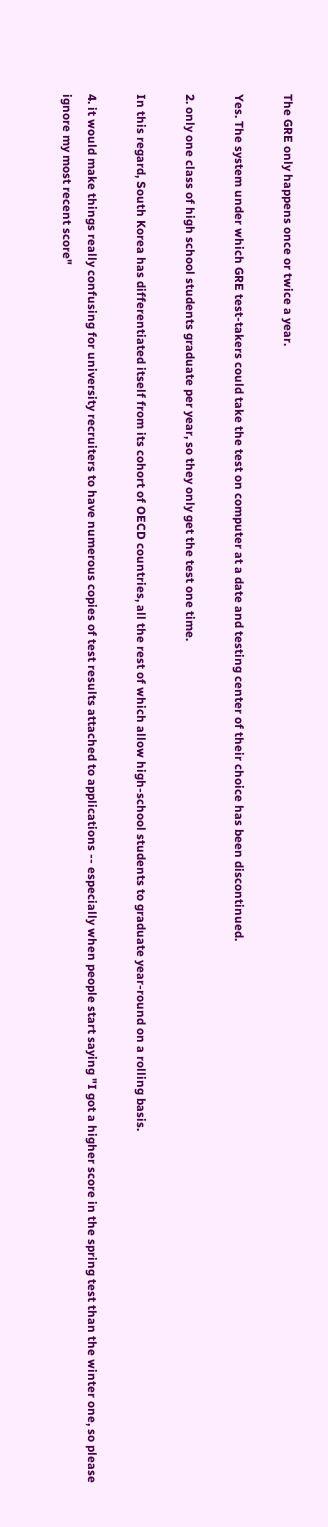The GRE only happens once or twice a year.

Yes. The system under which GRE test-takers could take the test on computer at a date and testing center of their choice has been discontinued.

2. only one class of high school students graduate per year, so they only get the test one time.

In this regard, South Korea has differentiated itself from its cohort of OECD countries, all the rest of which allow high-school students to graduate year-round on a rolling basis.

4. it would make things really confusing for university recruiters to have numerous copies of test results attached to applications -- especially when people start saying "I got a higher score in the spring test than the winter one, so please ignore my most recent score"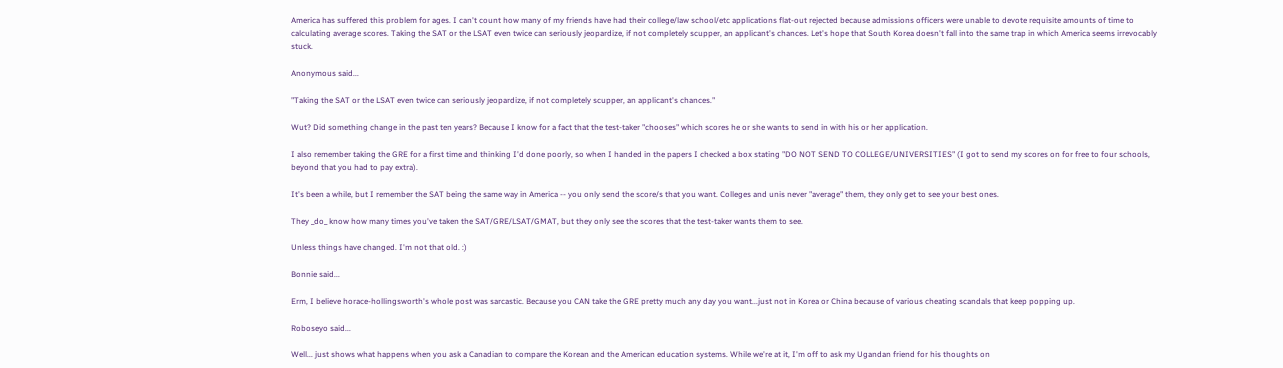America has suffered this problem for ages. I can't count how many of my friends have had their college/law school/etc applications flat-out rejected because admissions officers were unable to devote requisite amounts of time to calculating average scores. Taking the SAT or the LSAT even twice can seriously jeopardize, if not completely scupper, an applicant's chances. Let's hope that South Korea doesn't fall into the same trap in which America seems irrevocably stuck.

Anonymous said...

"Taking the SAT or the LSAT even twice can seriously jeopardize, if not completely scupper, an applicant's chances."

Wut? Did something change in the past ten years? Because I know for a fact that the test-taker "chooses" which scores he or she wants to send in with his or her application.

I also remember taking the GRE for a first time and thinking I'd done poorly, so when I handed in the papers I checked a box stating "DO NOT SEND TO COLLEGE/UNIVERSITIES" (I got to send my scores on for free to four schools, beyond that you had to pay extra).

It's been a while, but I remember the SAT being the same way in America -- you only send the score/s that you want. Colleges and unis never "average" them, they only get to see your best ones.

They _do_ know how many times you've taken the SAT/GRE/LSAT/GMAT, but they only see the scores that the test-taker wants them to see.

Unless things have changed. I'm not that old. :)

Bonnie said...

Erm, I believe horace-hollingsworth's whole post was sarcastic. Because you CAN take the GRE pretty much any day you want...just not in Korea or China because of various cheating scandals that keep popping up.

Roboseyo said...

Well... just shows what happens when you ask a Canadian to compare the Korean and the American education systems. While we're at it, I'm off to ask my Ugandan friend for his thoughts on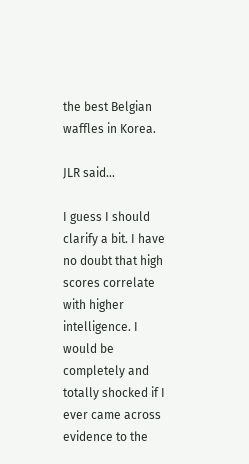the best Belgian waffles in Korea.

JLR said...

I guess I should clarify a bit. I have no doubt that high scores correlate with higher intelligence. I would be completely and totally shocked if I ever came across evidence to the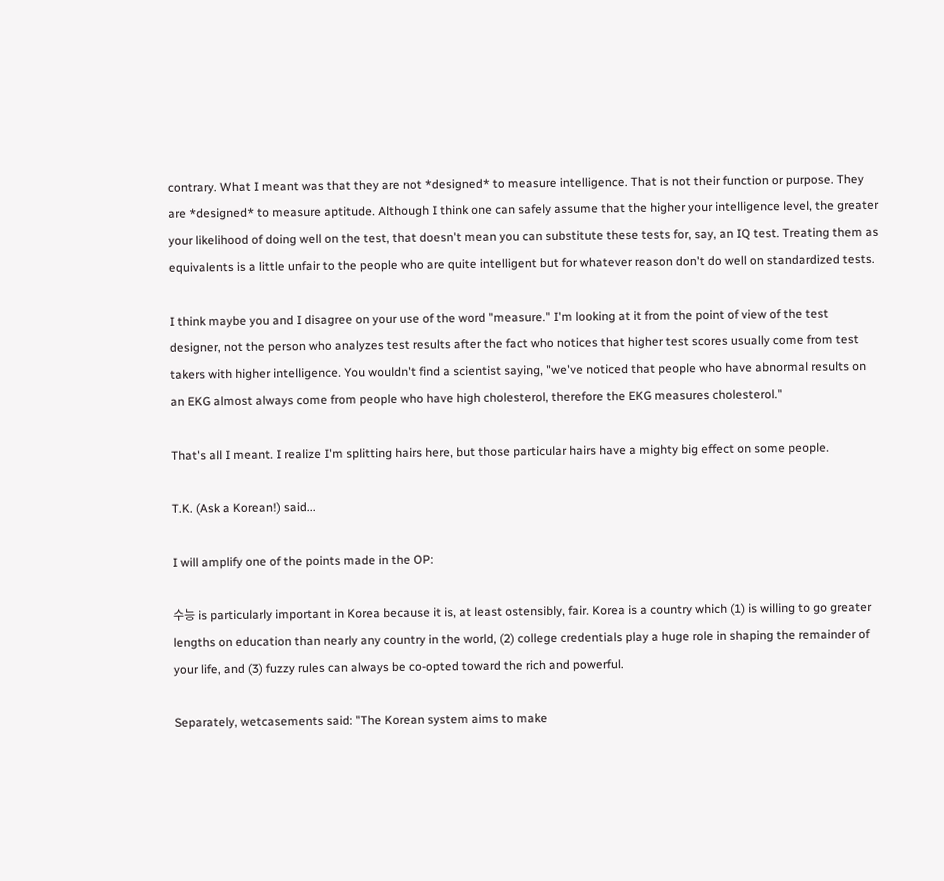contrary. What I meant was that they are not *designed* to measure intelligence. That is not their function or purpose. They are *designed* to measure aptitude. Although I think one can safely assume that the higher your intelligence level, the greater your likelihood of doing well on the test, that doesn't mean you can substitute these tests for, say, an IQ test. Treating them as equivalents is a little unfair to the people who are quite intelligent but for whatever reason don't do well on standardized tests.

I think maybe you and I disagree on your use of the word "measure." I'm looking at it from the point of view of the test designer, not the person who analyzes test results after the fact who notices that higher test scores usually come from test takers with higher intelligence. You wouldn't find a scientist saying, "we've noticed that people who have abnormal results on an EKG almost always come from people who have high cholesterol, therefore the EKG measures cholesterol."

That's all I meant. I realize I'm splitting hairs here, but those particular hairs have a mighty big effect on some people.

T.K. (Ask a Korean!) said...

I will amplify one of the points made in the OP:

수능 is particularly important in Korea because it is, at least ostensibly, fair. Korea is a country which (1) is willing to go greater lengths on education than nearly any country in the world, (2) college credentials play a huge role in shaping the remainder of your life, and (3) fuzzy rules can always be co-opted toward the rich and powerful.

Separately, wetcasements said: "The Korean system aims to make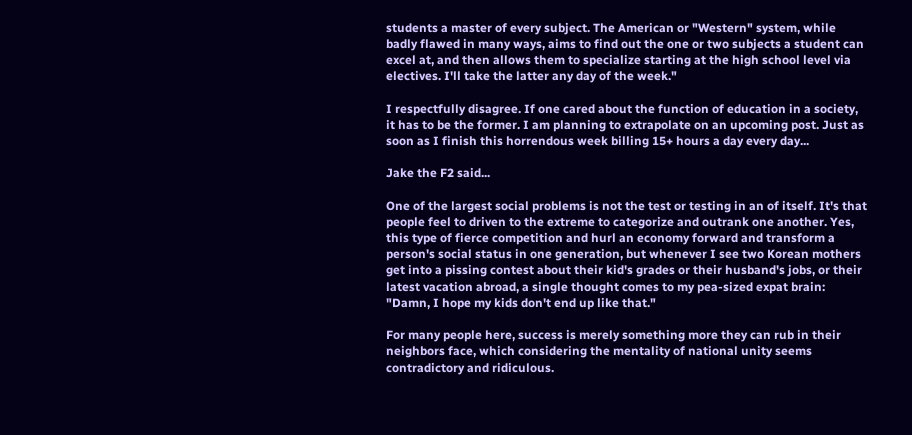students a master of every subject. The American or "Western" system, while badly flawed in many ways, aims to find out the one or two subjects a student can excel at, and then allows them to specialize starting at the high school level via electives. I'll take the latter any day of the week."

I respectfully disagree. If one cared about the function of education in a society, it has to be the former. I am planning to extrapolate on an upcoming post. Just as soon as I finish this horrendous week billing 15+ hours a day every day...

Jake the F2 said...

One of the largest social problems is not the test or testing in an of itself. It's that people feel to driven to the extreme to categorize and outrank one another. Yes, this type of fierce competition and hurl an economy forward and transform a person's social status in one generation, but whenever I see two Korean mothers get into a pissing contest about their kid's grades or their husband's jobs, or their latest vacation abroad, a single thought comes to my pea-sized expat brain: "Damn, I hope my kids don't end up like that."

For many people here, success is merely something more they can rub in their neighbors face, which considering the mentality of national unity seems contradictory and ridiculous.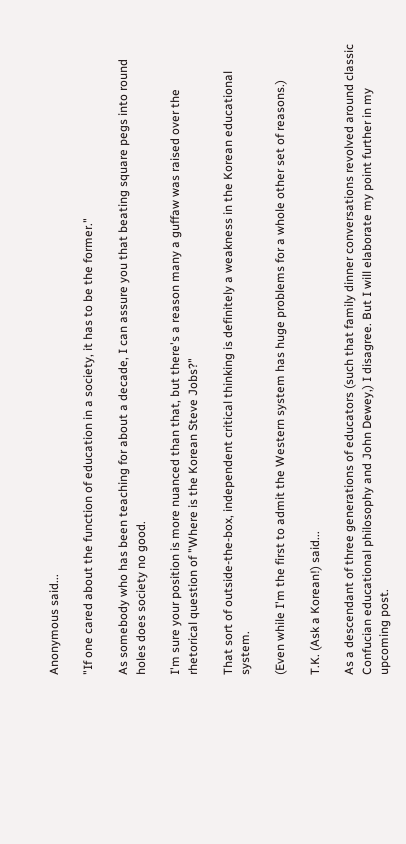Anonymous said...

"If one cared about the function of education in a society, it has to be the former."

As somebody who has been teaching for about a decade, I can assure you that beating square pegs into round holes does society no good.

I'm sure your position is more nuanced than that, but there's a reason many a guffaw was raised over the rhetorical question of "Where is the Korean Steve Jobs?"

That sort of outside-the-box, independent critical thinking is definitely a weakness in the Korean educational system.

(Even while I'm the first to admit the Western system has huge problems for a whole other set of reasons.)

T.K. (Ask a Korean!) said...

As a descendant of three generations of educators (such that family dinner conversations revolved around classic Confucian educational philosophy and John Dewey,) I disagree. But I will elaborate my point further in my upcoming post.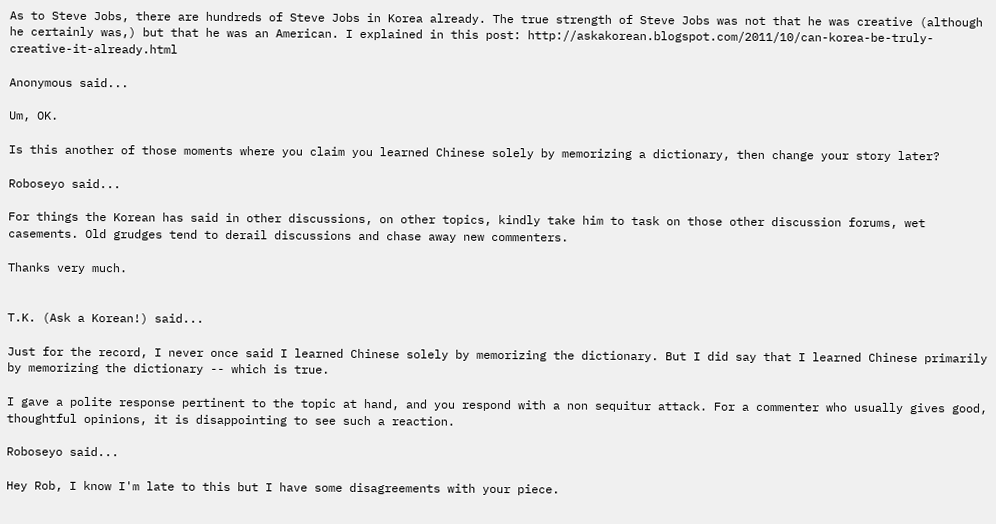As to Steve Jobs, there are hundreds of Steve Jobs in Korea already. The true strength of Steve Jobs was not that he was creative (although he certainly was,) but that he was an American. I explained in this post: http://askakorean.blogspot.com/2011/10/can-korea-be-truly-creative-it-already.html

Anonymous said...

Um, OK.

Is this another of those moments where you claim you learned Chinese solely by memorizing a dictionary, then change your story later?

Roboseyo said...

For things the Korean has said in other discussions, on other topics, kindly take him to task on those other discussion forums, wet casements. Old grudges tend to derail discussions and chase away new commenters.

Thanks very much.


T.K. (Ask a Korean!) said...

Just for the record, I never once said I learned Chinese solely by memorizing the dictionary. But I did say that I learned Chinese primarily by memorizing the dictionary -- which is true.

I gave a polite response pertinent to the topic at hand, and you respond with a non sequitur attack. For a commenter who usually gives good, thoughtful opinions, it is disappointing to see such a reaction.

Roboseyo said...

Hey Rob, I know I'm late to this but I have some disagreements with your piece.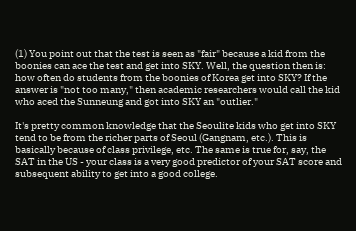(1) You point out that the test is seen as "fair" because a kid from the boonies can ace the test and get into SKY. Well, the question then is: how often do students from the boonies of Korea get into SKY? If the answer is "not too many," then academic researchers would call the kid who aced the Sunneung and got into SKY an "outlier."

It's pretty common knowledge that the Seoulite kids who get into SKY tend to be from the richer parts of Seoul (Gangnam, etc.). This is basically because of class privilege, etc. The same is true for, say, the SAT in the US - your class is a very good predictor of your SAT score and subsequent ability to get into a good college.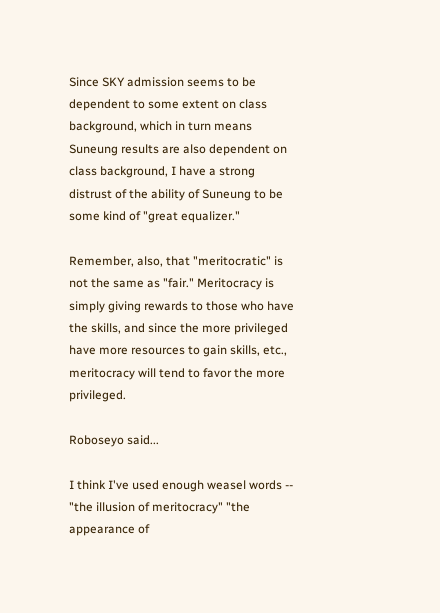Since SKY admission seems to be dependent to some extent on class background, which in turn means Suneung results are also dependent on class background, I have a strong distrust of the ability of Suneung to be some kind of "great equalizer."

Remember, also, that "meritocratic" is not the same as "fair." Meritocracy is simply giving rewards to those who have the skills, and since the more privileged have more resources to gain skills, etc., meritocracy will tend to favor the more privileged.

Roboseyo said...

I think I've used enough weasel words -- "the illusion of meritocracy" "the appearance of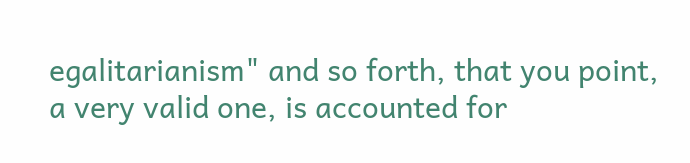egalitarianism" and so forth, that you point, a very valid one, is accounted for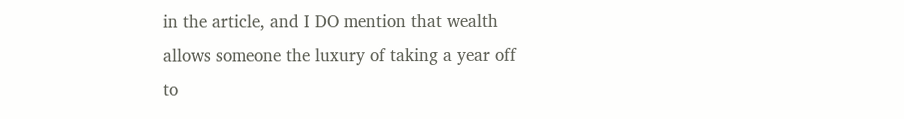in the article, and I DO mention that wealth allows someone the luxury of taking a year off to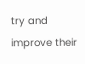try and improve their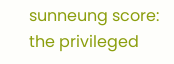sunneung score: the privileged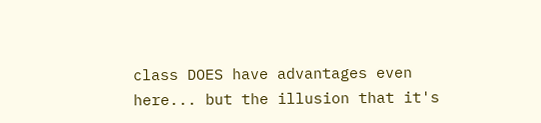class DOES have advantages even here... but the illusion that it's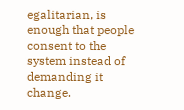egalitarian, is enough that people consent to the system instead of demanding it change.